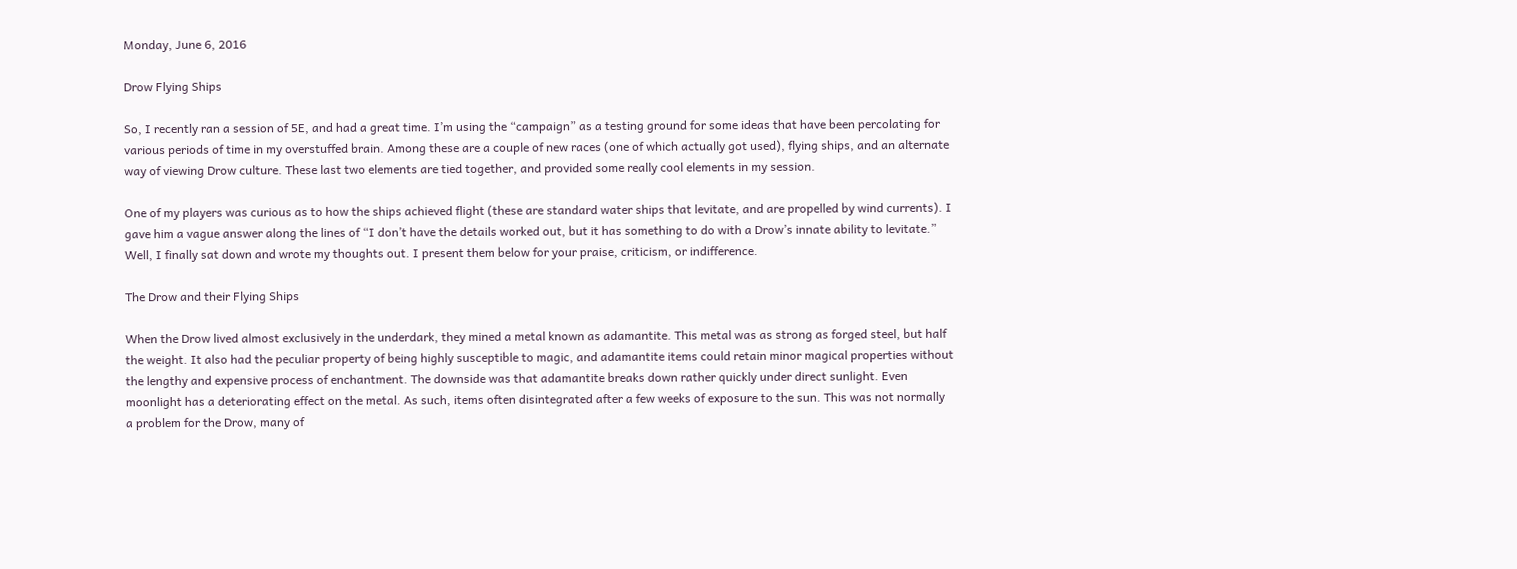Monday, June 6, 2016

Drow Flying Ships

So, I recently ran a session of 5E, and had a great time. I’m using the “campaign” as a testing ground for some ideas that have been percolating for various periods of time in my overstuffed brain. Among these are a couple of new races (one of which actually got used), flying ships, and an alternate way of viewing Drow culture. These last two elements are tied together, and provided some really cool elements in my session.

One of my players was curious as to how the ships achieved flight (these are standard water ships that levitate, and are propelled by wind currents). I gave him a vague answer along the lines of “I don’t have the details worked out, but it has something to do with a Drow’s innate ability to levitate.” Well, I finally sat down and wrote my thoughts out. I present them below for your praise, criticism, or indifference.

The Drow and their Flying Ships

When the Drow lived almost exclusively in the underdark, they mined a metal known as adamantite. This metal was as strong as forged steel, but half the weight. It also had the peculiar property of being highly susceptible to magic, and adamantite items could retain minor magical properties without the lengthy and expensive process of enchantment. The downside was that adamantite breaks down rather quickly under direct sunlight. Even moonlight has a deteriorating effect on the metal. As such, items often disintegrated after a few weeks of exposure to the sun. This was not normally a problem for the Drow, many of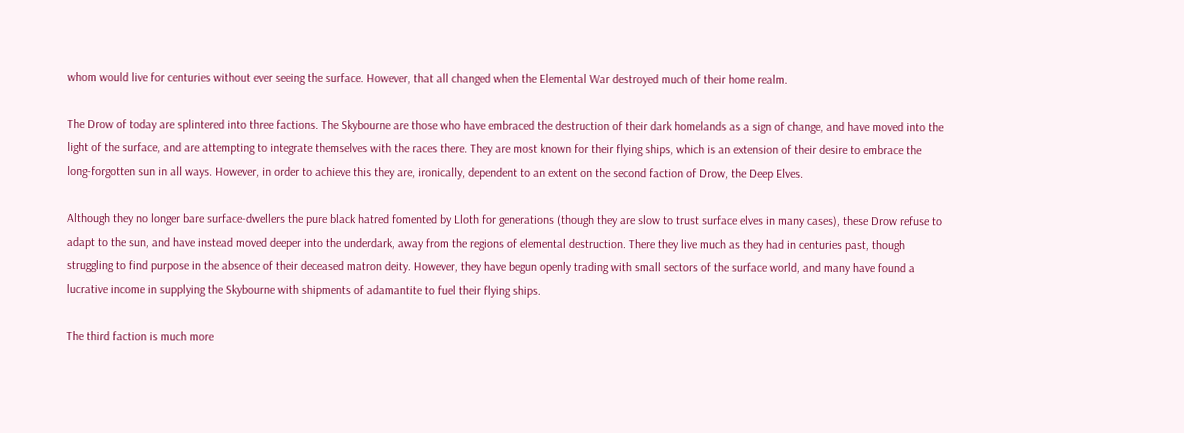whom would live for centuries without ever seeing the surface. However, that all changed when the Elemental War destroyed much of their home realm.

The Drow of today are splintered into three factions. The Skybourne are those who have embraced the destruction of their dark homelands as a sign of change, and have moved into the light of the surface, and are attempting to integrate themselves with the races there. They are most known for their flying ships, which is an extension of their desire to embrace the long-forgotten sun in all ways. However, in order to achieve this they are, ironically, dependent to an extent on the second faction of Drow, the Deep Elves.

Although they no longer bare surface-dwellers the pure black hatred fomented by Lloth for generations (though they are slow to trust surface elves in many cases), these Drow refuse to adapt to the sun, and have instead moved deeper into the underdark, away from the regions of elemental destruction. There they live much as they had in centuries past, though struggling to find purpose in the absence of their deceased matron deity. However, they have begun openly trading with small sectors of the surface world, and many have found a lucrative income in supplying the Skybourne with shipments of adamantite to fuel their flying ships.

The third faction is much more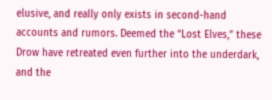elusive, and really only exists in second-hand accounts and rumors. Deemed the “Lost Elves,” these Drow have retreated even further into the underdark, and the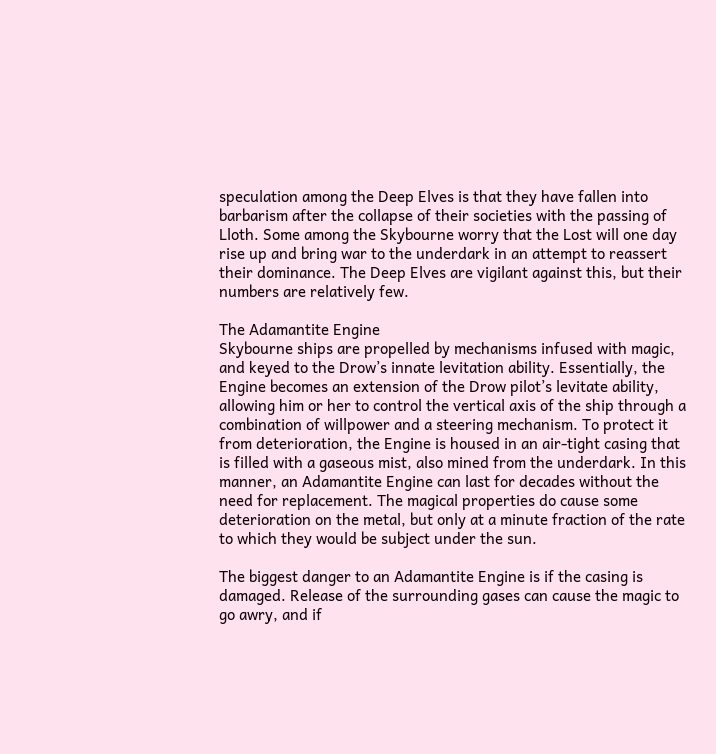speculation among the Deep Elves is that they have fallen into barbarism after the collapse of their societies with the passing of Lloth. Some among the Skybourne worry that the Lost will one day rise up and bring war to the underdark in an attempt to reassert their dominance. The Deep Elves are vigilant against this, but their numbers are relatively few.

The Adamantite Engine
Skybourne ships are propelled by mechanisms infused with magic, and keyed to the Drow’s innate levitation ability. Essentially, the Engine becomes an extension of the Drow pilot’s levitate ability, allowing him or her to control the vertical axis of the ship through a combination of willpower and a steering mechanism. To protect it from deterioration, the Engine is housed in an air-tight casing that is filled with a gaseous mist, also mined from the underdark. In this manner, an Adamantite Engine can last for decades without the need for replacement. The magical properties do cause some deterioration on the metal, but only at a minute fraction of the rate to which they would be subject under the sun.

The biggest danger to an Adamantite Engine is if the casing is damaged. Release of the surrounding gases can cause the magic to go awry, and if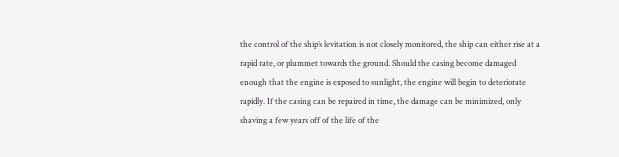the control of the ship’s levitation is not closely monitored, the ship can either rise at a rapid rate, or plummet towards the ground. Should the casing become damaged enough that the engine is exposed to sunlight, the engine will begin to deteriorate rapidly. If the casing can be repaired in time, the damage can be minimized, only shaving a few years off of the life of the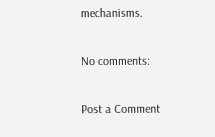mechanisms.

No comments:

Post a Comment